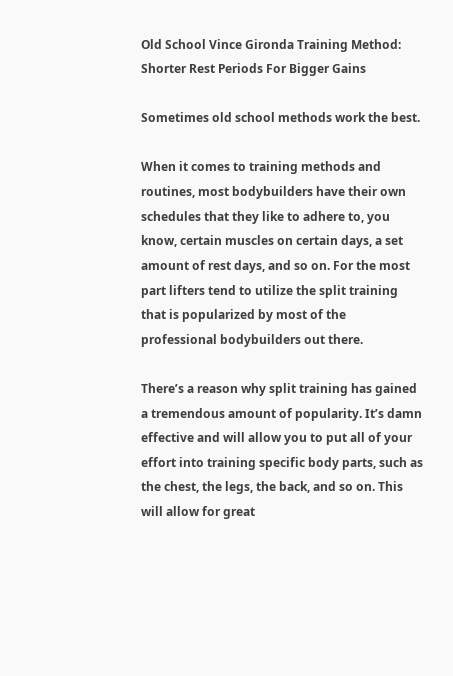Old School Vince Gironda Training Method: Shorter Rest Periods For Bigger Gains

Sometimes old school methods work the best.

When it comes to training methods and routines, most bodybuilders have their own schedules that they like to adhere to, you know, certain muscles on certain days, a set amount of rest days, and so on. For the most part lifters tend to utilize the split training that is popularized by most of the professional bodybuilders out there.

There’s a reason why split training has gained a tremendous amount of popularity. It’s damn effective and will allow you to put all of your effort into training specific body parts, such as the chest, the legs, the back, and so on. This will allow for great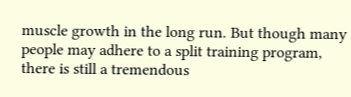muscle growth in the long run. But though many people may adhere to a split training program, there is still a tremendous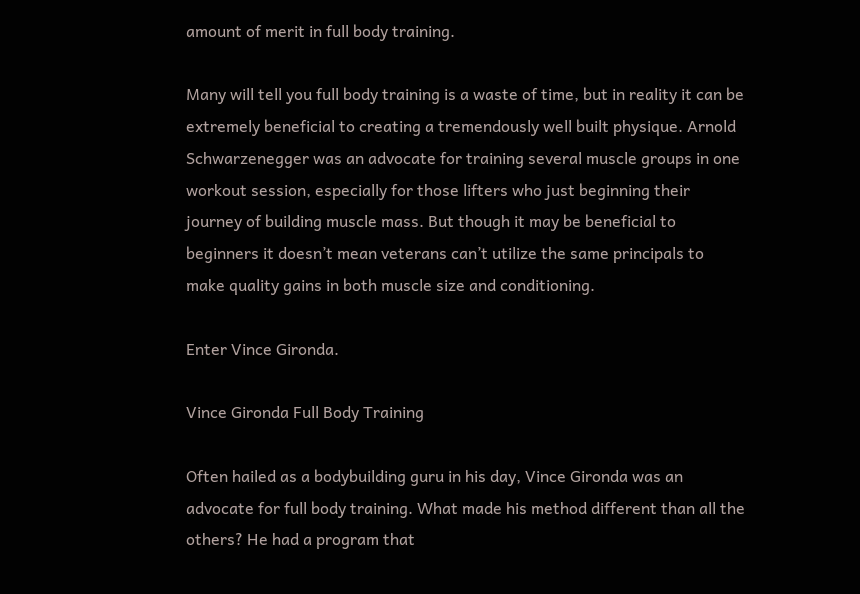amount of merit in full body training.

Many will tell you full body training is a waste of time, but in reality it can be extremely beneficial to creating a tremendously well built physique. Arnold Schwarzenegger was an advocate for training several muscle groups in one workout session, especially for those lifters who just beginning their journey of building muscle mass. But though it may be beneficial to beginners it doesn’t mean veterans can’t utilize the same principals to make quality gains in both muscle size and conditioning.

Enter Vince Gironda.

Vince Gironda Full Body Training

Often hailed as a bodybuilding guru in his day, Vince Gironda was an advocate for full body training. What made his method different than all the others? He had a program that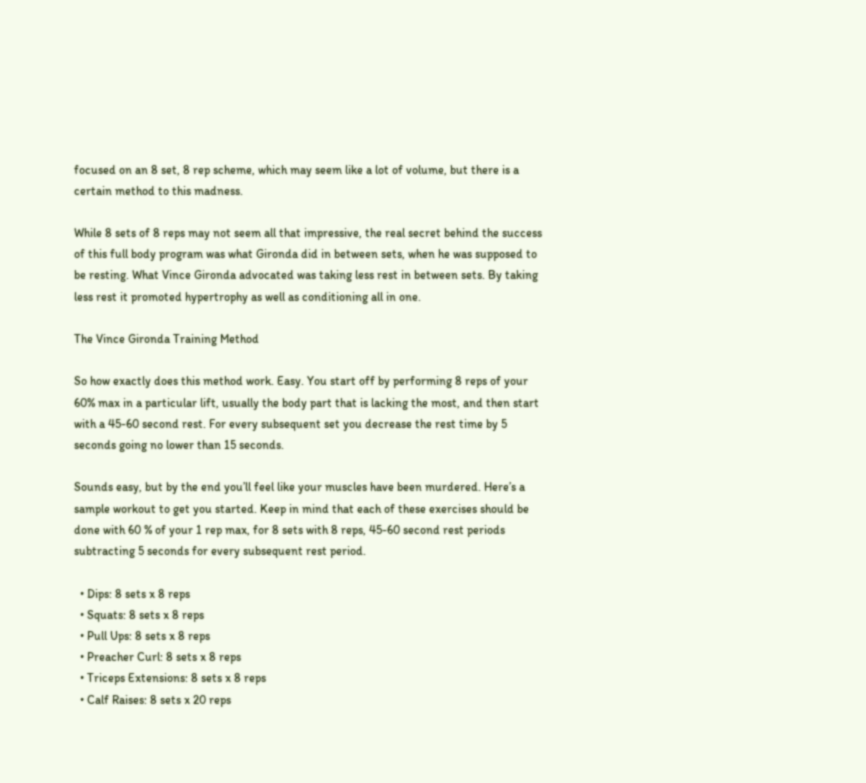focused on an 8 set, 8 rep scheme, which may seem like a lot of volume, but there is a certain method to this madness.

While 8 sets of 8 reps may not seem all that impressive, the real secret behind the success of this full body program was what Gironda did in between sets, when he was supposed to be resting. What Vince Gironda advocated was taking less rest in between sets. By taking less rest it promoted hypertrophy as well as conditioning all in one.

The Vince Gironda Training Method

So how exactly does this method work. Easy. You start off by performing 8 reps of your 60% max in a particular lift, usually the body part that is lacking the most, and then start with a 45-60 second rest. For every subsequent set you decrease the rest time by 5 seconds going no lower than 15 seconds.

Sounds easy, but by the end you’ll feel like your muscles have been murdered. Here’s a sample workout to get you started. Keep in mind that each of these exercises should be done with 60 % of your 1 rep max, for 8 sets with 8 reps, 45-60 second rest periods subtracting 5 seconds for every subsequent rest period.

  • Dips: 8 sets x 8 reps
  • Squats: 8 sets x 8 reps
  • Pull Ups: 8 sets x 8 reps
  • Preacher Curl: 8 sets x 8 reps
  • Triceps Extensions: 8 sets x 8 reps
  • Calf Raises: 8 sets x 20 reps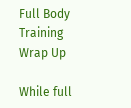Full Body Training Wrap Up

While full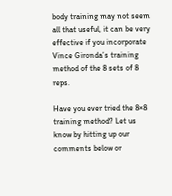body training may not seem all that useful, it can be very effective if you incorporate Vince Gironda’s training method of the 8 sets of 8 reps.

Have you ever tried the 8×8 training method? Let us know by hitting up our comments below or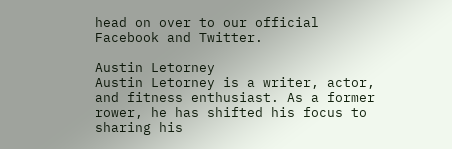head on over to our official Facebook and Twitter.

Austin Letorney
Austin Letorney is a writer, actor, and fitness enthusiast. As a former rower, he has shifted his focus to sharing his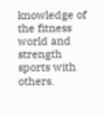knowledge of the fitness world and strength sports with others.